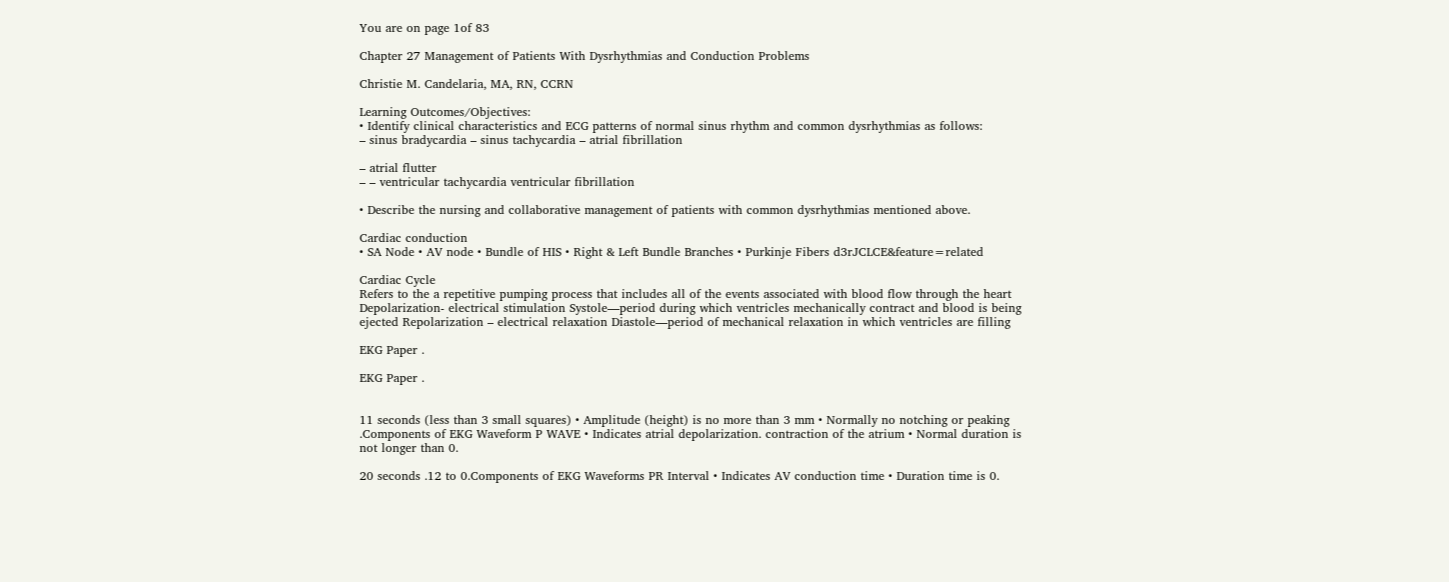You are on page 1of 83

Chapter 27 Management of Patients With Dysrhythmias and Conduction Problems

Christie M. Candelaria, MA, RN, CCRN

Learning Outcomes/Objectives:
• Identify clinical characteristics and ECG patterns of normal sinus rhythm and common dysrhythmias as follows:
– sinus bradycardia – sinus tachycardia – atrial fibrillation

– atrial flutter
– – ventricular tachycardia ventricular fibrillation

• Describe the nursing and collaborative management of patients with common dysrhythmias mentioned above.

Cardiac conduction
• SA Node • AV node • Bundle of HIS • Right & Left Bundle Branches • Purkinje Fibers d3rJCLCE&feature=related

Cardiac Cycle
Refers to the a repetitive pumping process that includes all of the events associated with blood flow through the heart Depolarization- electrical stimulation Systole—period during which ventricles mechanically contract and blood is being ejected Repolarization – electrical relaxation Diastole—period of mechanical relaxation in which ventricles are filling

EKG Paper .

EKG Paper .


11 seconds (less than 3 small squares) • Amplitude (height) is no more than 3 mm • Normally no notching or peaking .Components of EKG Waveform P WAVE • Indicates atrial depolarization. contraction of the atrium • Normal duration is not longer than 0.

20 seconds .12 to 0.Components of EKG Waveforms PR Interval • Indicates AV conduction time • Duration time is 0.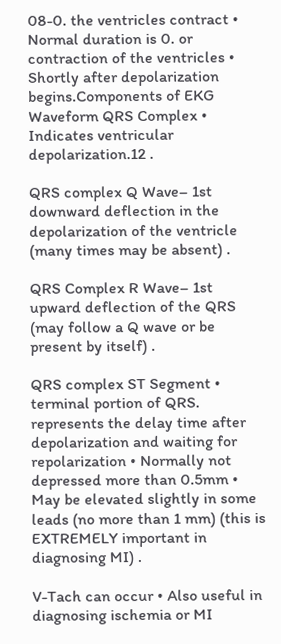08-0. the ventricles contract • Normal duration is 0. or contraction of the ventricles • Shortly after depolarization begins.Components of EKG Waveform QRS Complex • Indicates ventricular depolarization.12 .

QRS complex Q Wave– 1st downward deflection in the depolarization of the ventricle (many times may be absent) .

QRS Complex R Wave– 1st upward deflection of the QRS (may follow a Q wave or be present by itself) .

QRS complex ST Segment • terminal portion of QRS. represents the delay time after depolarization and waiting for repolarization • Normally not depressed more than 0.5mm • May be elevated slightly in some leads (no more than 1 mm) (this is EXTREMELY important in diagnosing MI) .

V-Tach can occur • Also useful in diagnosing ischemia or MI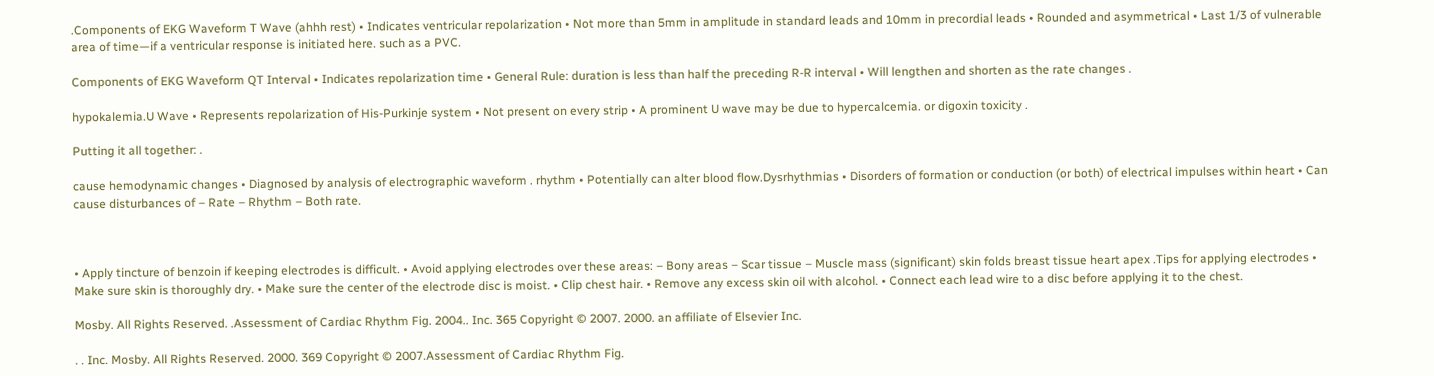.Components of EKG Waveform T Wave (ahhh rest) • Indicates ventricular repolarization • Not more than 5mm in amplitude in standard leads and 10mm in precordial leads • Rounded and asymmetrical • Last 1/3 of vulnerable area of time—if a ventricular response is initiated here. such as a PVC.

Components of EKG Waveform QT Interval • Indicates repolarization time • General Rule: duration is less than half the preceding R-R interval • Will lengthen and shorten as the rate changes .

hypokalemia.U Wave • Represents repolarization of His-Purkinje system • Not present on every strip • A prominent U wave may be due to hypercalcemia. or digoxin toxicity .

Putting it all together: .

cause hemodynamic changes • Diagnosed by analysis of electrographic waveform . rhythm • Potentially can alter blood flow.Dysrhythmias • Disorders of formation or conduction (or both) of electrical impulses within heart • Can cause disturbances of – Rate – Rhythm – Both rate.



• Apply tincture of benzoin if keeping electrodes is difficult. • Avoid applying electrodes over these areas: – Bony areas – Scar tissue – Muscle mass (significant) skin folds breast tissue heart apex .Tips for applying electrodes • Make sure skin is thoroughly dry. • Make sure the center of the electrode disc is moist. • Clip chest hair. • Remove any excess skin oil with alcohol. • Connect each lead wire to a disc before applying it to the chest.

Mosby. All Rights Reserved. .Assessment of Cardiac Rhythm Fig. 2004.. Inc. 365 Copyright © 2007. 2000. an affiliate of Elsevier Inc.

. . Inc. Mosby. All Rights Reserved. 2000. 369 Copyright © 2007.Assessment of Cardiac Rhythm Fig.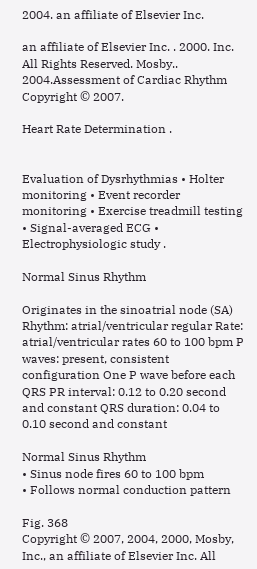2004. an affiliate of Elsevier Inc.

an affiliate of Elsevier Inc. . 2000. Inc. All Rights Reserved. Mosby.. 2004.Assessment of Cardiac Rhythm Copyright © 2007.

Heart Rate Determination .


Evaluation of Dysrhythmias • Holter monitoring • Event recorder monitoring • Exercise treadmill testing • Signal-averaged ECG • Electrophysiologic study .

Normal Sinus Rhythm

Originates in the sinoatrial node (SA) Rhythm: atrial/ventricular regular Rate: atrial/ventricular rates 60 to 100 bpm P waves: present, consistent configuration One P wave before each QRS PR interval: 0.12 to 0.20 second and constant QRS duration: 0.04 to 0.10 second and constant

Normal Sinus Rhythm
• Sinus node fires 60 to 100 bpm
• Follows normal conduction pattern

Fig. 368
Copyright © 2007, 2004, 2000, Mosby, Inc., an affiliate of Elsevier Inc. All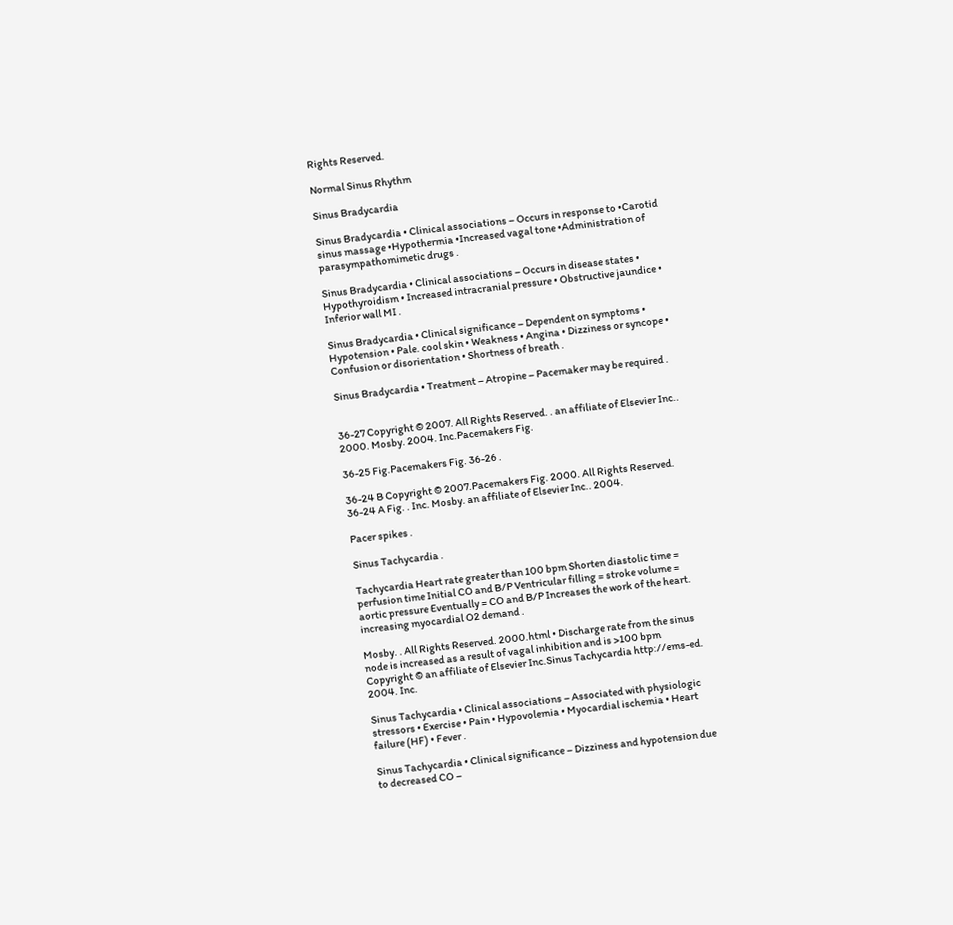Rights Reserved.

Normal Sinus Rhythm

Sinus Bradycardia

Sinus Bradycardia • Clinical associations – Occurs in response to •Carotid sinus massage •Hypothermia •Increased vagal tone •Administration of parasympathomimetic drugs .

Sinus Bradycardia • Clinical associations – Occurs in disease states • Hypothyroidism • Increased intracranial pressure • Obstructive jaundice • Inferior wall MI .

Sinus Bradycardia • Clinical significance – Dependent on symptoms • Hypotension • Pale. cool skin • Weakness • Angina • Dizziness or syncope • Confusion or disorientation • Shortness of breath .

Sinus Bradycardia • Treatment – Atropine – Pacemaker may be required .


36-27 Copyright © 2007. All Rights Reserved. . an affiliate of Elsevier Inc.. 2000. Mosby. 2004. Inc.Pacemakers Fig.

36-25 Fig.Pacemakers Fig. 36-26 .

36-24 B Copyright © 2007.Pacemakers Fig. 2000. All Rights Reserved. 36-24 A Fig. . Inc. Mosby. an affiliate of Elsevier Inc.. 2004.

Pacer spikes .

Sinus Tachycardia .

Tachycardia Heart rate greater than 100 bpm Shorten diastolic time = perfusion time Initial CO and B/P Ventricular filling = stroke volume = aortic pressure Eventually = CO and B/P Increases the work of the heart. increasing myocardial O2 demand .

Mosby. . All Rights Reserved. 2000.html • Discharge rate from the sinus node is increased as a result of vagal inhibition and is >100 bpm Copyright © an affiliate of Elsevier Inc.Sinus Tachycardia http://ems-ed. 2004. Inc.

Sinus Tachycardia • Clinical associations – Associated with physiologic stressors • Exercise • Pain • Hypovolemia • Myocardial ischemia • Heart failure (HF) • Fever .

Sinus Tachycardia • Clinical significance – Dizziness and hypotension due to decreased CO –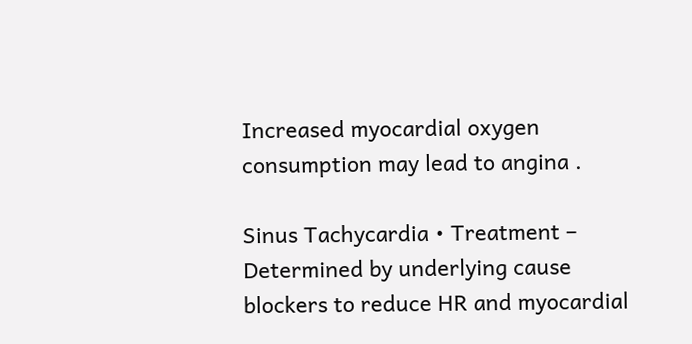Increased myocardial oxygen consumption may lead to angina .

Sinus Tachycardia • Treatment – Determined by underlying cause blockers to reduce HR and myocardial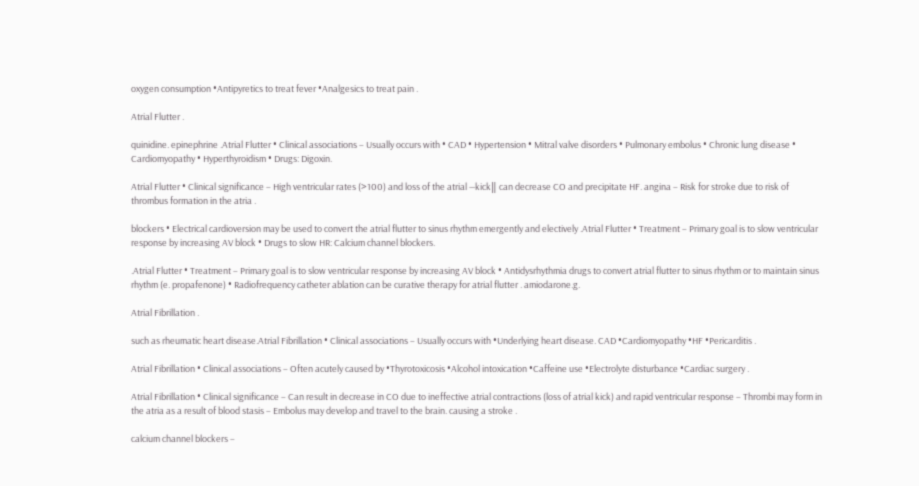oxygen consumption •Antipyretics to treat fever •Analgesics to treat pain .

Atrial Flutter .

quinidine. epinephrine .Atrial Flutter • Clinical associations – Usually occurs with • CAD • Hypertension • Mitral valve disorders • Pulmonary embolus • Chronic lung disease • Cardiomyopathy • Hyperthyroidism • Drugs: Digoxin.

Atrial Flutter • Clinical significance – High ventricular rates (>100) and loss of the atrial ―kick‖ can decrease CO and precipitate HF. angina – Risk for stroke due to risk of thrombus formation in the atria .

blockers • Electrical cardioversion may be used to convert the atrial flutter to sinus rhythm emergently and electively .Atrial Flutter • Treatment – Primary goal is to slow ventricular response by increasing AV block • Drugs to slow HR: Calcium channel blockers.

.Atrial Flutter • Treatment – Primary goal is to slow ventricular response by increasing AV block • Antidysrhythmia drugs to convert atrial flutter to sinus rhythm or to maintain sinus rhythm (e. propafenone) • Radiofrequency catheter ablation can be curative therapy for atrial flutter . amiodarone.g.

Atrial Fibrillation .

such as rheumatic heart disease.Atrial Fibrillation • Clinical associations – Usually occurs with •Underlying heart disease. CAD •Cardiomyopathy •HF •Pericarditis .

Atrial Fibrillation • Clinical associations – Often acutely caused by •Thyrotoxicosis •Alcohol intoxication •Caffeine use •Electrolyte disturbance •Cardiac surgery .

Atrial Fibrillation • Clinical significance – Can result in decrease in CO due to ineffective atrial contractions (loss of atrial kick) and rapid ventricular response – Thrombi may form in the atria as a result of blood stasis – Embolus may develop and travel to the brain. causing a stroke .

calcium channel blockers –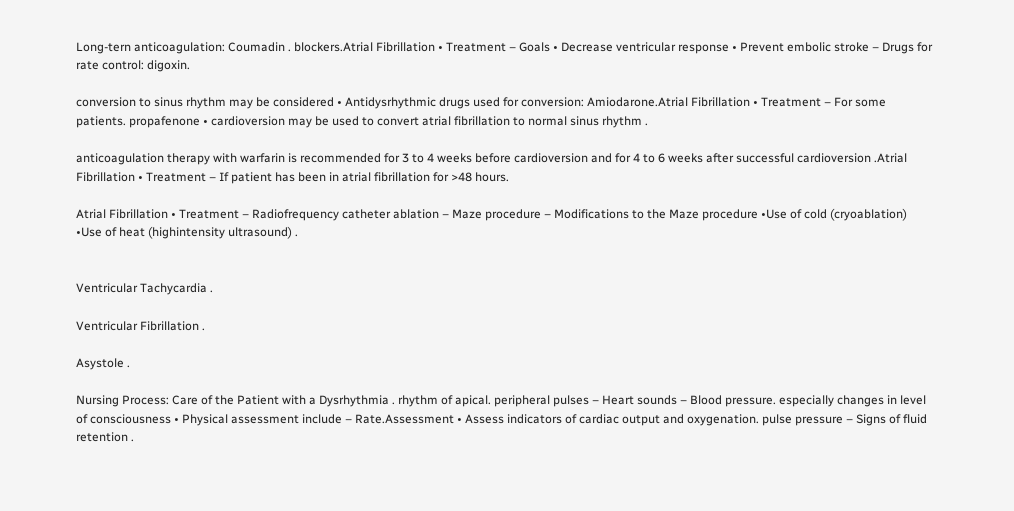Long-tern anticoagulation: Coumadin . blockers.Atrial Fibrillation • Treatment – Goals • Decrease ventricular response • Prevent embolic stroke – Drugs for rate control: digoxin.

conversion to sinus rhythm may be considered • Antidysrhythmic drugs used for conversion: Amiodarone.Atrial Fibrillation • Treatment – For some patients. propafenone • cardioversion may be used to convert atrial fibrillation to normal sinus rhythm .

anticoagulation therapy with warfarin is recommended for 3 to 4 weeks before cardioversion and for 4 to 6 weeks after successful cardioversion .Atrial Fibrillation • Treatment – If patient has been in atrial fibrillation for >48 hours.

Atrial Fibrillation • Treatment – Radiofrequency catheter ablation – Maze procedure – Modifications to the Maze procedure •Use of cold (cryoablation) •Use of heat (highintensity ultrasound) .


Ventricular Tachycardia .

Ventricular Fibrillation .

Asystole .

Nursing Process: Care of the Patient with a Dysrhythmia . rhythm of apical. peripheral pulses – Heart sounds – Blood pressure. especially changes in level of consciousness • Physical assessment include – Rate.Assessment • Assess indicators of cardiac output and oxygenation. pulse pressure – Signs of fluid retention .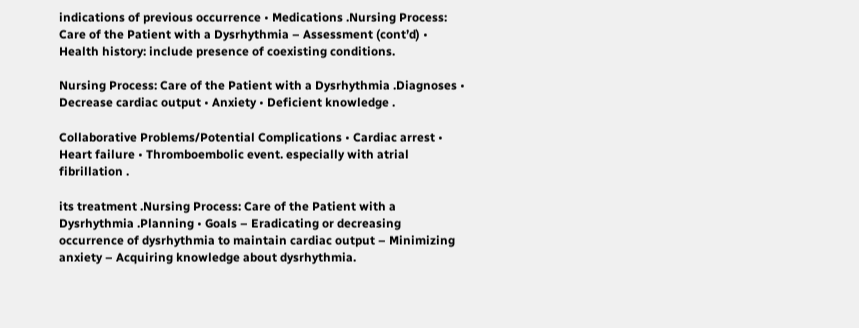indications of previous occurrence • Medications .Nursing Process: Care of the Patient with a Dysrhythmia – Assessment (cont’d) • Health history: include presence of coexisting conditions.

Nursing Process: Care of the Patient with a Dysrhythmia .Diagnoses • Decrease cardiac output • Anxiety • Deficient knowledge .

Collaborative Problems/Potential Complications • Cardiac arrest • Heart failure • Thromboembolic event. especially with atrial fibrillation .

its treatment .Nursing Process: Care of the Patient with a Dysrhythmia .Planning • Goals – Eradicating or decreasing occurrence of dysrhythmia to maintain cardiac output – Minimizing anxiety – Acquiring knowledge about dysrhythmia.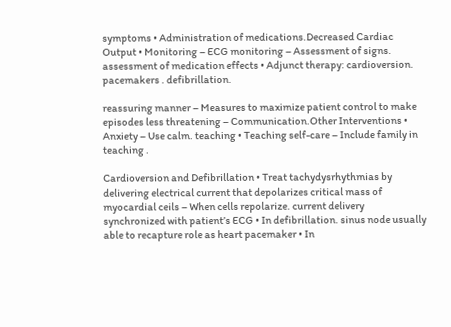symptoms • Administration of medications.Decreased Cardiac Output • Monitoring – ECG monitoring – Assessment of signs. assessment of medication effects • Adjunct therapy: cardioversion. pacemakers . defibrillation.

reassuring manner – Measures to maximize patient control to make episodes less threatening – Communication.Other Interventions • Anxiety – Use calm. teaching • Teaching self-care – Include family in teaching .

Cardioversion and Defibrillation • Treat tachydysrhythmias by delivering electrical current that depolarizes critical mass of myocardial ceils – When cells repolarize. current delivery synchronized with patient’s ECG • In defibrillation. sinus node usually able to recapture role as heart pacemaker • In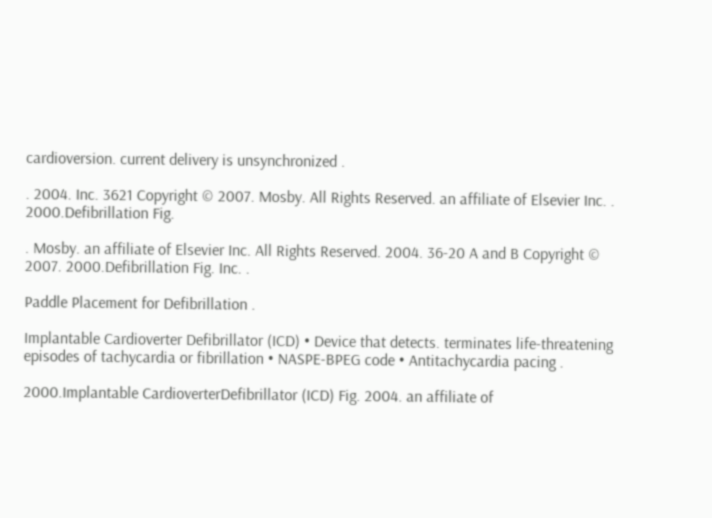cardioversion. current delivery is unsynchronized .

. 2004. Inc. 3621 Copyright © 2007. Mosby. All Rights Reserved. an affiliate of Elsevier Inc. . 2000.Defibrillation Fig.

. Mosby. an affiliate of Elsevier Inc. All Rights Reserved. 2004. 36-20 A and B Copyright © 2007. 2000.Defibrillation Fig. Inc. .

Paddle Placement for Defibrillation .

Implantable Cardioverter Defibrillator (ICD) • Device that detects. terminates life-threatening episodes of tachycardia or fibrillation • NASPE-BPEG code • Antitachycardia pacing .

2000.Implantable CardioverterDefibrillator (ICD) Fig. 2004. an affiliate of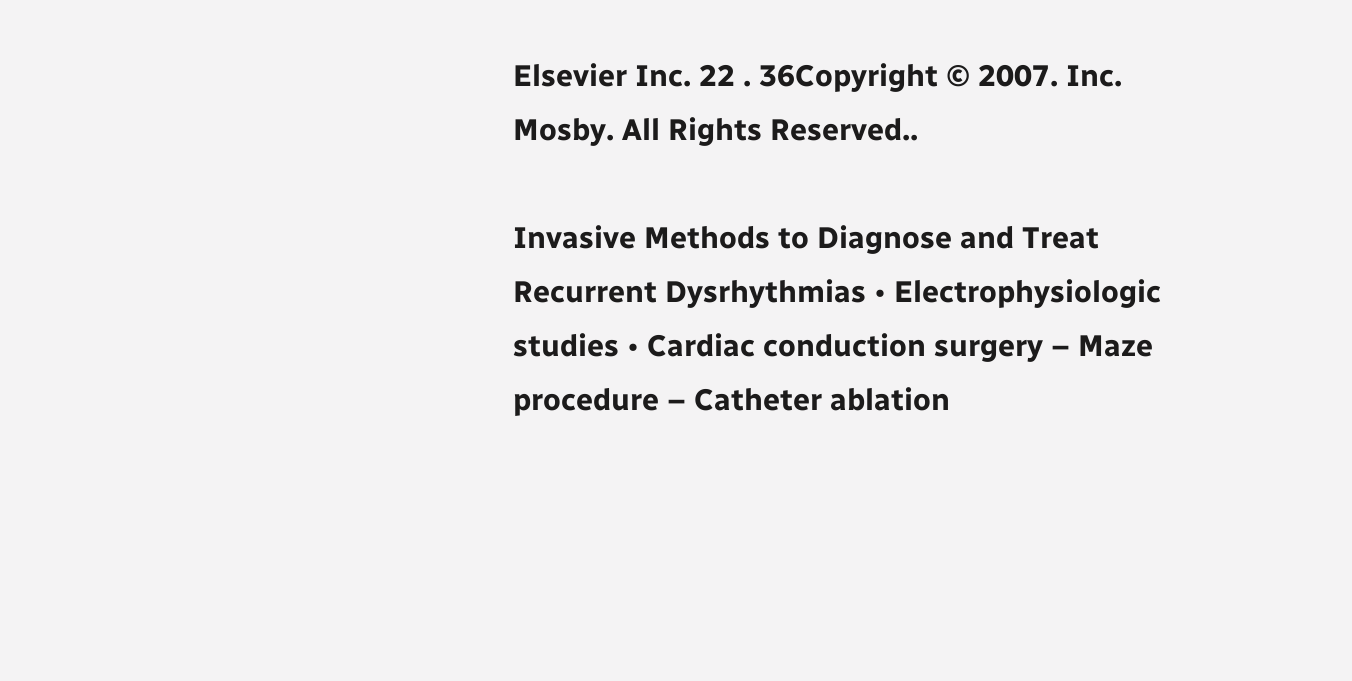Elsevier Inc. 22 . 36Copyright © 2007. Inc. Mosby. All Rights Reserved..

Invasive Methods to Diagnose and Treat Recurrent Dysrhythmias • Electrophysiologic studies • Cardiac conduction surgery – Maze procedure – Catheter ablation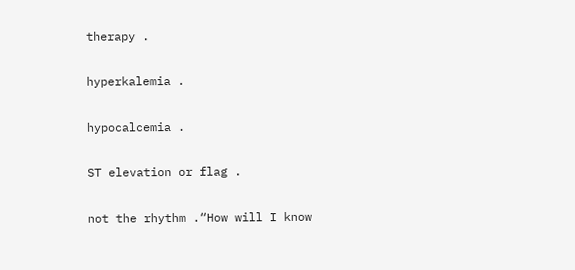therapy .

hyperkalemia .

hypocalcemia .

ST elevation or flag .

not the rhythm .“How will I know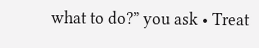what to do?” you ask • Treat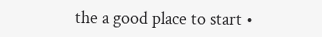the a good place to start •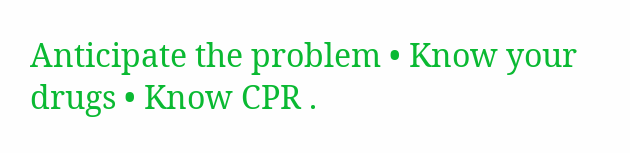Anticipate the problem • Know your drugs • Know CPR .